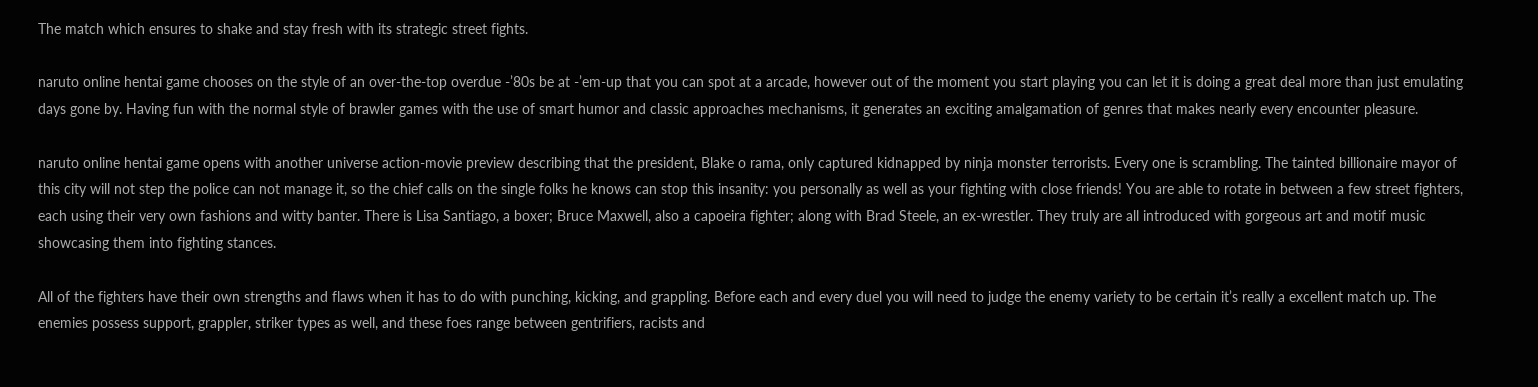The match which ensures to shake and stay fresh with its strategic street fights.

naruto online hentai game chooses on the style of an over-the-top overdue -’80s be at -’em-up that you can spot at a arcade, however out of the moment you start playing you can let it is doing a great deal more than just emulating days gone by. Having fun with the normal style of brawler games with the use of smart humor and classic approaches mechanisms, it generates an exciting amalgamation of genres that makes nearly every encounter pleasure.

naruto online hentai game opens with another universe action-movie preview describing that the president, Blake o rama, only captured kidnapped by ninja monster terrorists. Every one is scrambling. The tainted billionaire mayor of this city will not step the police can not manage it, so the chief calls on the single folks he knows can stop this insanity: you personally as well as your fighting with close friends! You are able to rotate in between a few street fighters, each using their very own fashions and witty banter. There is Lisa Santiago, a boxer; Bruce Maxwell, also a capoeira fighter; along with Brad Steele, an ex-wrestler. They truly are all introduced with gorgeous art and motif music showcasing them into fighting stances.

All of the fighters have their own strengths and flaws when it has to do with punching, kicking, and grappling. Before each and every duel you will need to judge the enemy variety to be certain it’s really a excellent match up. The enemies possess support, grappler, striker types as well, and these foes range between gentrifiers, racists and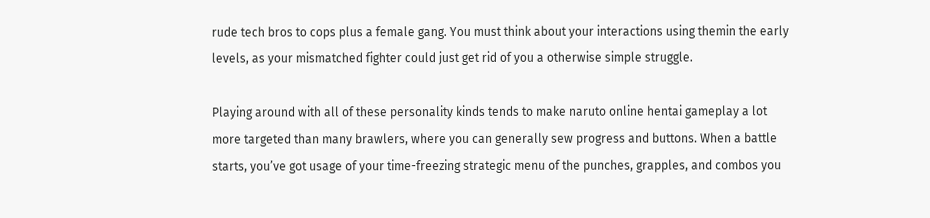rude tech bros to cops plus a female gang. You must think about your interactions using themin the early levels, as your mismatched fighter could just get rid of you a otherwise simple struggle.

Playing around with all of these personality kinds tends to make naruto online hentai gameplay a lot more targeted than many brawlers, where you can generally sew progress and buttons. When a battle starts, you’ve got usage of your time-freezing strategic menu of the punches, grapples, and combos you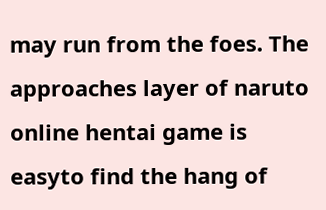may run from the foes. The approaches layer of naruto online hentai game is easyto find the hang of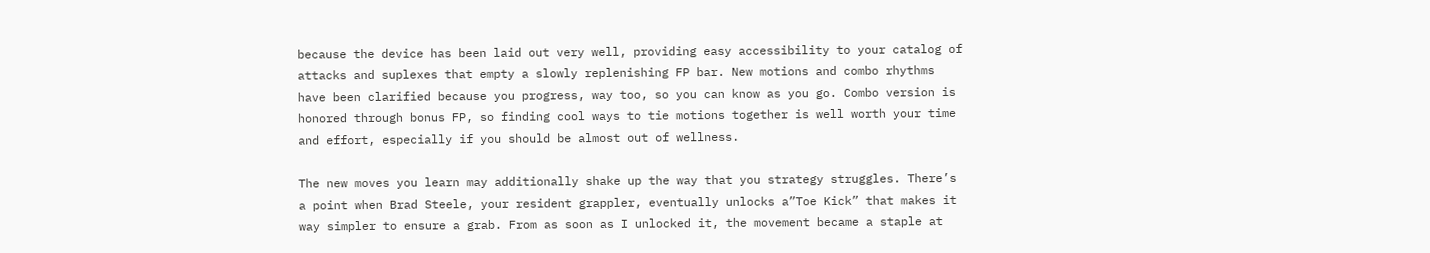because the device has been laid out very well, providing easy accessibility to your catalog of attacks and suplexes that empty a slowly replenishing FP bar. New motions and combo rhythms have been clarified because you progress, way too, so you can know as you go. Combo version is honored through bonus FP, so finding cool ways to tie motions together is well worth your time and effort, especially if you should be almost out of wellness.

The new moves you learn may additionally shake up the way that you strategy struggles. There’s a point when Brad Steele, your resident grappler, eventually unlocks a”Toe Kick” that makes it way simpler to ensure a grab. From as soon as I unlocked it, the movement became a staple at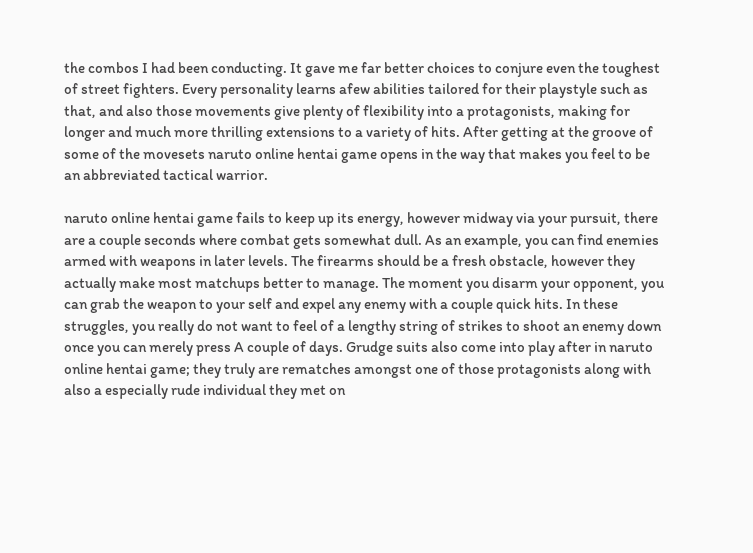the combos I had been conducting. It gave me far better choices to conjure even the toughest of street fighters. Every personality learns afew abilities tailored for their playstyle such as that, and also those movements give plenty of flexibility into a protagonists, making for longer and much more thrilling extensions to a variety of hits. After getting at the groove of some of the movesets naruto online hentai game opens in the way that makes you feel to be an abbreviated tactical warrior.

naruto online hentai game fails to keep up its energy, however midway via your pursuit, there are a couple seconds where combat gets somewhat dull. As an example, you can find enemies armed with weapons in later levels. The firearms should be a fresh obstacle, however they actually make most matchups better to manage. The moment you disarm your opponent, you can grab the weapon to your self and expel any enemy with a couple quick hits. In these struggles, you really do not want to feel of a lengthy string of strikes to shoot an enemy down once you can merely press A couple of days. Grudge suits also come into play after in naruto online hentai game; they truly are rematches amongst one of those protagonists along with also a especially rude individual they met on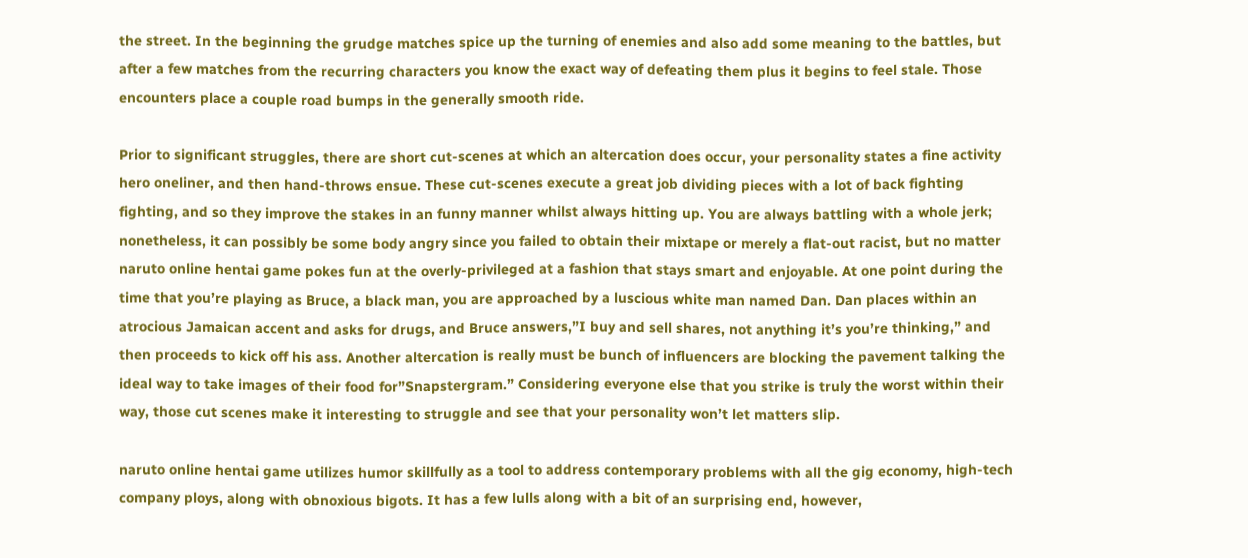the street. In the beginning the grudge matches spice up the turning of enemies and also add some meaning to the battles, but after a few matches from the recurring characters you know the exact way of defeating them plus it begins to feel stale. Those encounters place a couple road bumps in the generally smooth ride.

Prior to significant struggles, there are short cut-scenes at which an altercation does occur, your personality states a fine activity hero oneliner, and then hand-throws ensue. These cut-scenes execute a great job dividing pieces with a lot of back fighting fighting, and so they improve the stakes in an funny manner whilst always hitting up. You are always battling with a whole jerk; nonetheless, it can possibly be some body angry since you failed to obtain their mixtape or merely a flat-out racist, but no matter naruto online hentai game pokes fun at the overly-privileged at a fashion that stays smart and enjoyable. At one point during the time that you’re playing as Bruce, a black man, you are approached by a luscious white man named Dan. Dan places within an atrocious Jamaican accent and asks for drugs, and Bruce answers,”I buy and sell shares, not anything it’s you’re thinking,” and then proceeds to kick off his ass. Another altercation is really must be bunch of influencers are blocking the pavement talking the ideal way to take images of their food for”Snapstergram.” Considering everyone else that you strike is truly the worst within their way, those cut scenes make it interesting to struggle and see that your personality won’t let matters slip.

naruto online hentai game utilizes humor skillfully as a tool to address contemporary problems with all the gig economy, high-tech company ploys, along with obnoxious bigots. It has a few lulls along with a bit of an surprising end, however,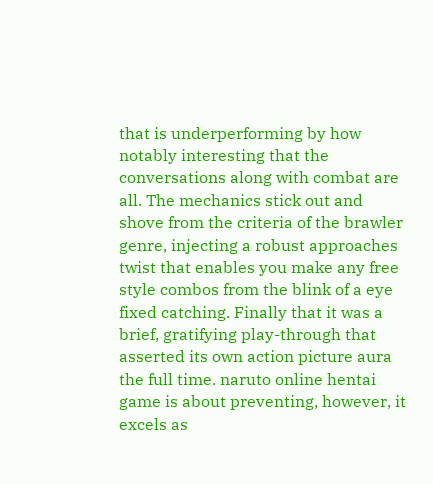that is underperforming by how notably interesting that the conversations along with combat are all. The mechanics stick out and shove from the criteria of the brawler genre, injecting a robust approaches twist that enables you make any free style combos from the blink of a eye fixed catching. Finally that it was a brief, gratifying play-through that asserted its own action picture aura the full time. naruto online hentai game is about preventing, however, it excels as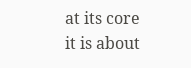at its core it is about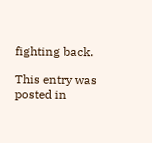fighting back.

This entry was posted in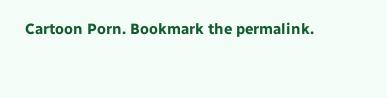Cartoon Porn. Bookmark the permalink.